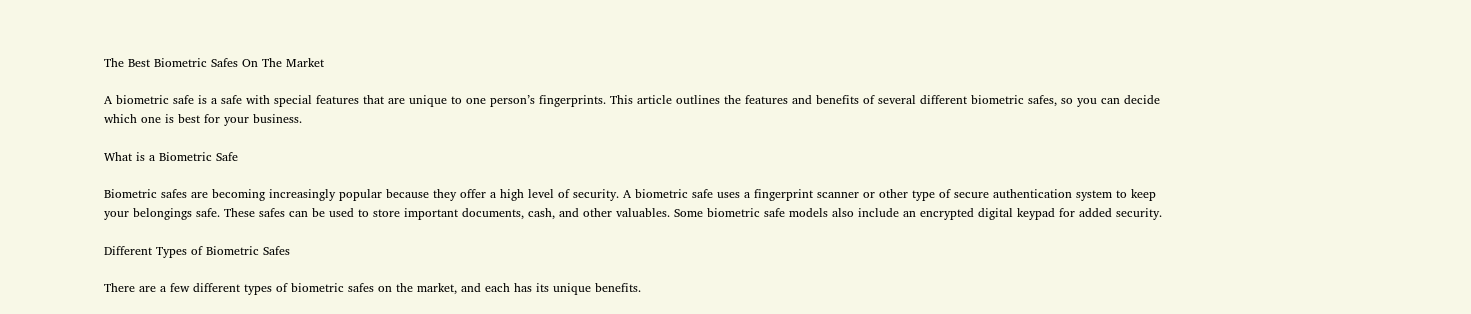The Best Biometric Safes On The Market

A biometric safe is a safe with special features that are unique to one person’s fingerprints. This article outlines the features and benefits of several different biometric safes, so you can decide which one is best for your business.

What is a Biometric Safe

Biometric safes are becoming increasingly popular because they offer a high level of security. A biometric safe uses a fingerprint scanner or other type of secure authentication system to keep your belongings safe. These safes can be used to store important documents, cash, and other valuables. Some biometric safe models also include an encrypted digital keypad for added security.

Different Types of Biometric Safes

There are a few different types of biometric safes on the market, and each has its unique benefits.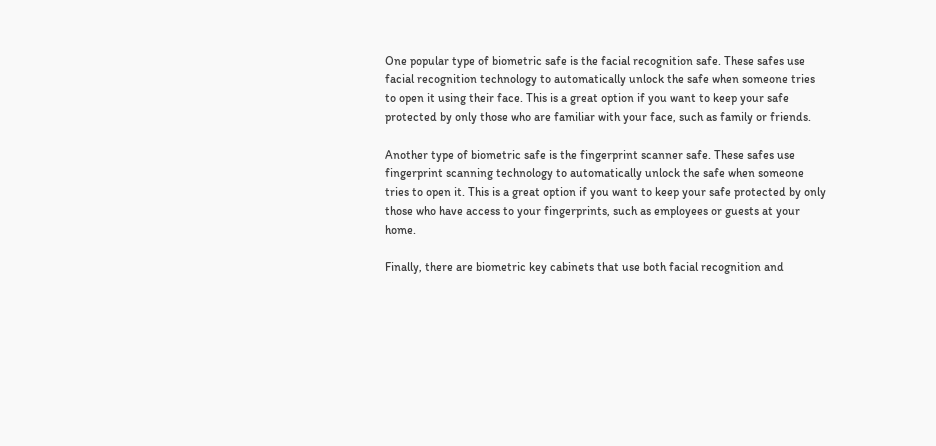One popular type of biometric safe is the facial recognition safe. These safes use facial recognition technology to automatically unlock the safe when someone tries to open it using their face. This is a great option if you want to keep your safe protected by only those who are familiar with your face, such as family or friends.

Another type of biometric safe is the fingerprint scanner safe. These safes use fingerprint scanning technology to automatically unlock the safe when someone tries to open it. This is a great option if you want to keep your safe protected by only those who have access to your fingerprints, such as employees or guests at your home.

Finally, there are biometric key cabinets that use both facial recognition and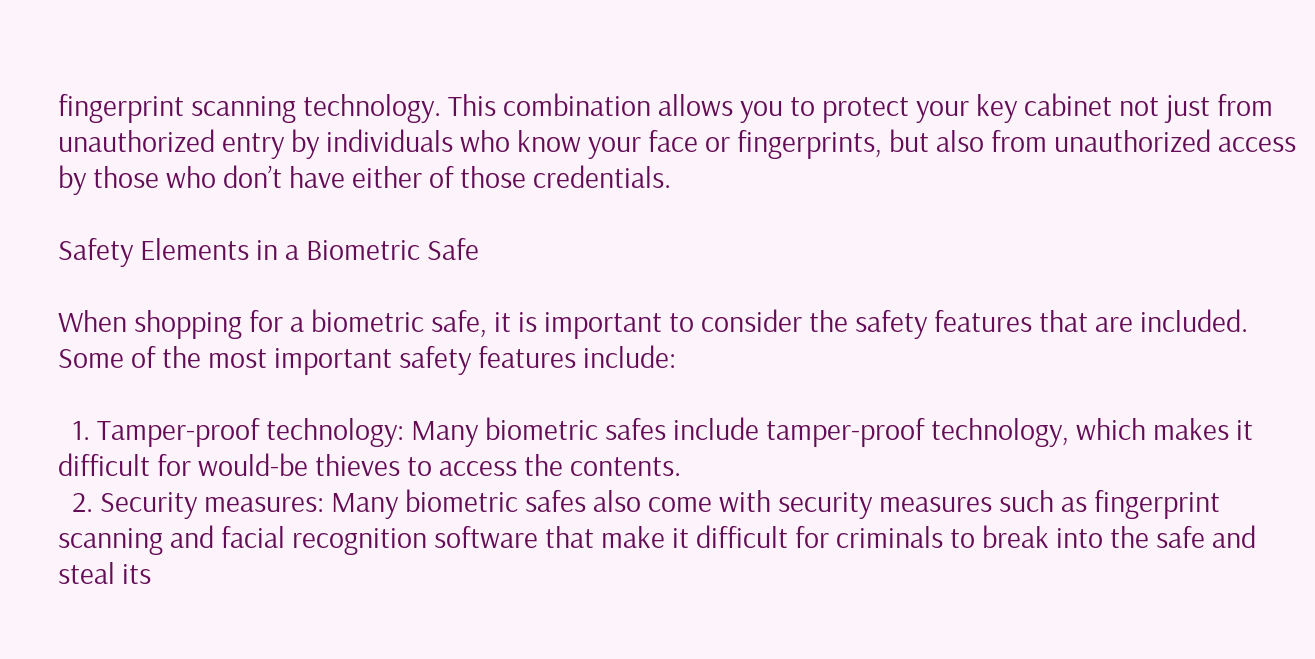fingerprint scanning technology. This combination allows you to protect your key cabinet not just from unauthorized entry by individuals who know your face or fingerprints, but also from unauthorized access by those who don’t have either of those credentials.

Safety Elements in a Biometric Safe

When shopping for a biometric safe, it is important to consider the safety features that are included. Some of the most important safety features include:

  1. Tamper-proof technology: Many biometric safes include tamper-proof technology, which makes it difficult for would-be thieves to access the contents.
  2. Security measures: Many biometric safes also come with security measures such as fingerprint scanning and facial recognition software that make it difficult for criminals to break into the safe and steal its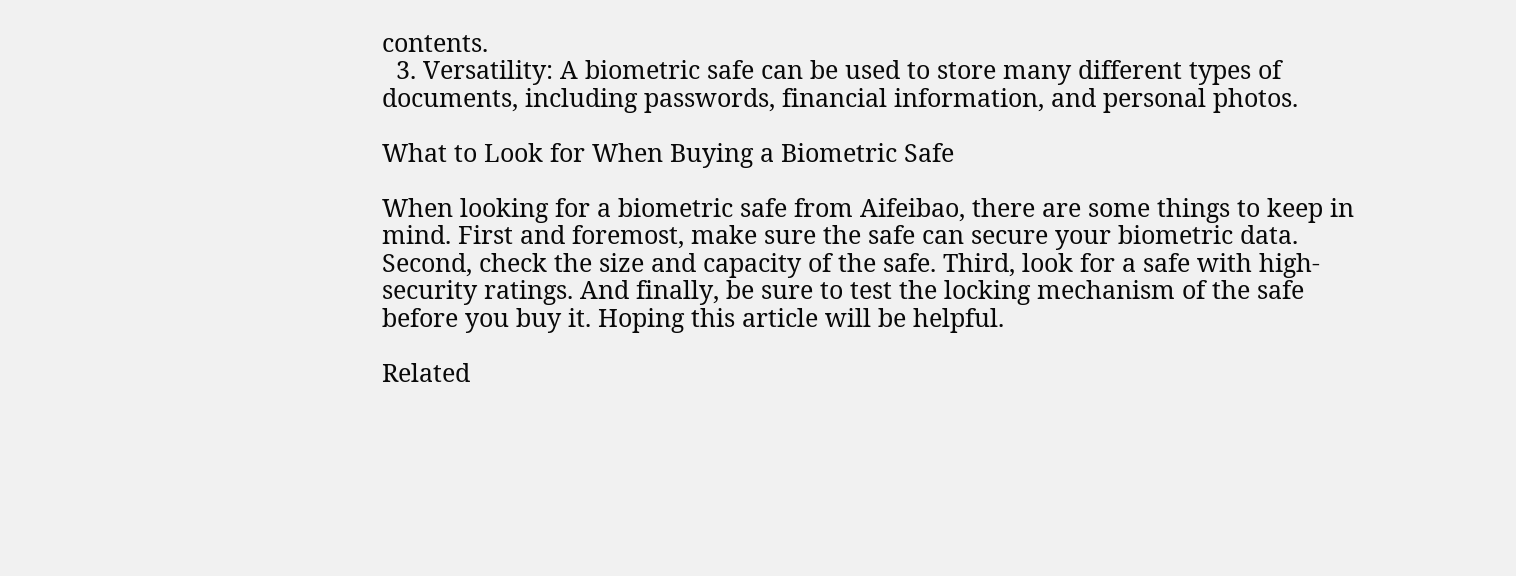contents.
  3. Versatility: A biometric safe can be used to store many different types of documents, including passwords, financial information, and personal photos.

What to Look for When Buying a Biometric Safe

When looking for a biometric safe from Aifeibao, there are some things to keep in mind. First and foremost, make sure the safe can secure your biometric data. Second, check the size and capacity of the safe. Third, look for a safe with high-security ratings. And finally, be sure to test the locking mechanism of the safe before you buy it. Hoping this article will be helpful.

Related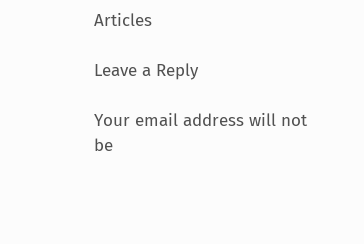Articles

Leave a Reply

Your email address will not be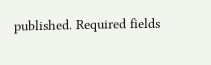published. Required fields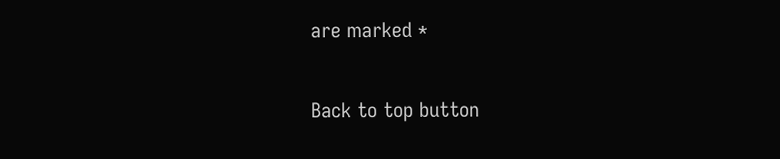are marked *

Back to top button